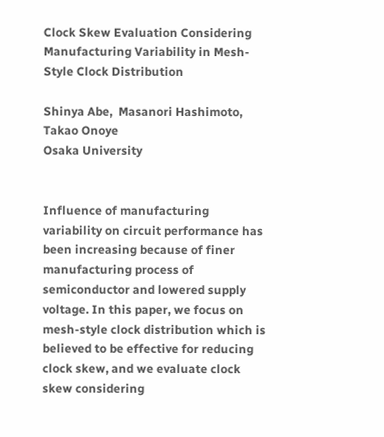Clock Skew Evaluation Considering Manufacturing Variability in Mesh-Style Clock Distribution

Shinya Abe,  Masanori Hashimoto,  Takao Onoye
Osaka University


Influence of manufacturing variability on circuit performance has been increasing because of finer manufacturing process of semiconductor and lowered supply voltage. In this paper, we focus on mesh-style clock distribution which is believed to be effective for reducing clock skew, and we evaluate clock skew considering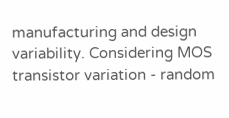manufacturing and design variability. Considering MOS transistor variation - random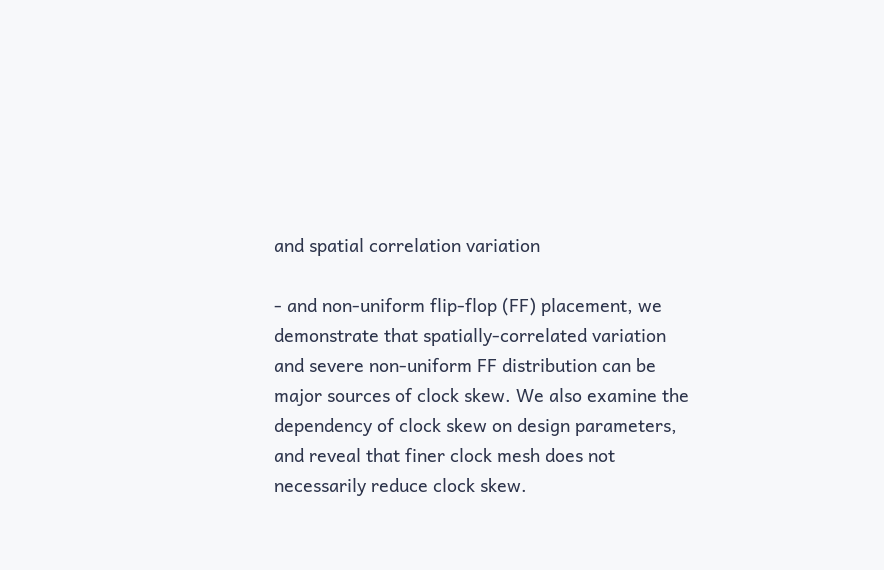and spatial correlation variation

- and non-uniform flip-flop (FF) placement, we demonstrate that spatially-correlated variation and severe non-uniform FF distribution can be major sources of clock skew. We also examine the dependency of clock skew on design parameters, and reveal that finer clock mesh does not necessarily reduce clock skew.